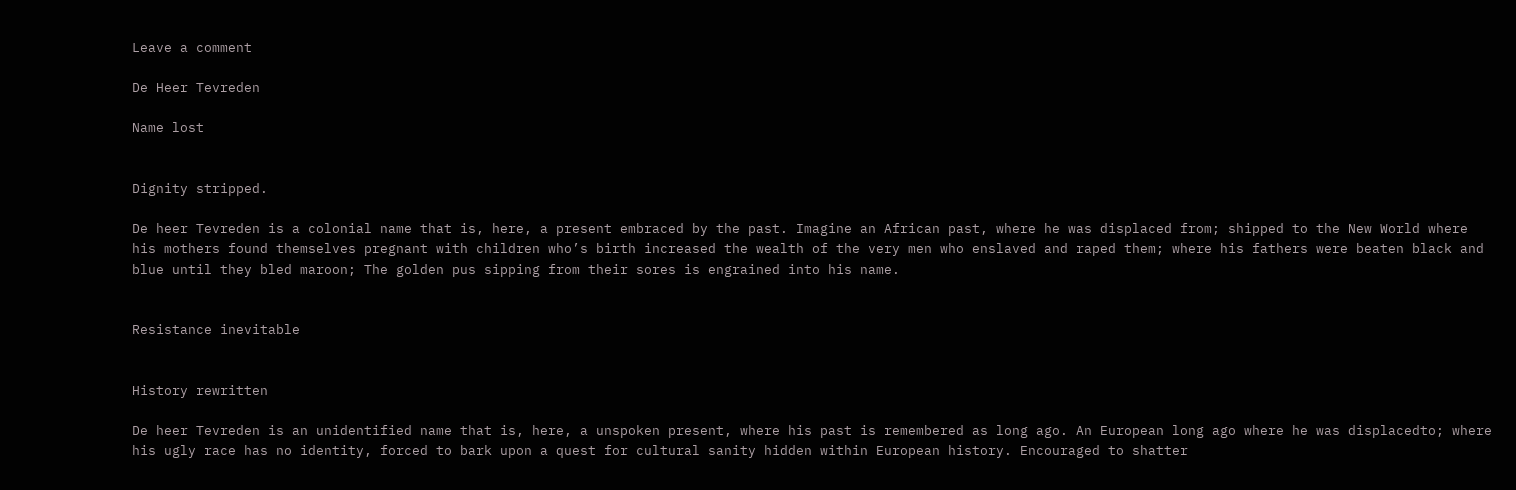Leave a comment

De Heer Tevreden

Name lost


Dignity stripped.

De heer Tevreden is a colonial name that is, here, a present embraced by the past. Imagine an African past, where he was displaced from; shipped to the New World where his mothers found themselves pregnant with children who’s birth increased the wealth of the very men who enslaved and raped them; where his fathers were beaten black and blue until they bled maroon; The golden pus sipping from their sores is engrained into his name.


Resistance inevitable


History rewritten

De heer Tevreden is an unidentified name that is, here, a unspoken present, where his past is remembered as long ago. An European long ago where he was displacedto; where his ugly race has no identity, forced to bark upon a quest for cultural sanity hidden within European history. Encouraged to shatter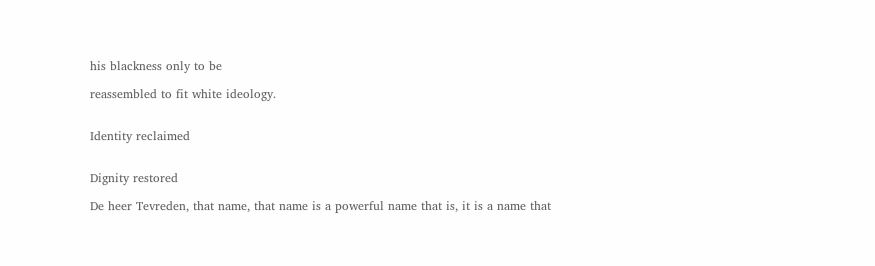his blackness only to be

reassembled to fit white ideology.


Identity reclaimed


Dignity restored

De heer Tevreden, that name, that name is a powerful name that is, it is a name that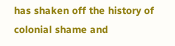has shaken off the history of colonial shame and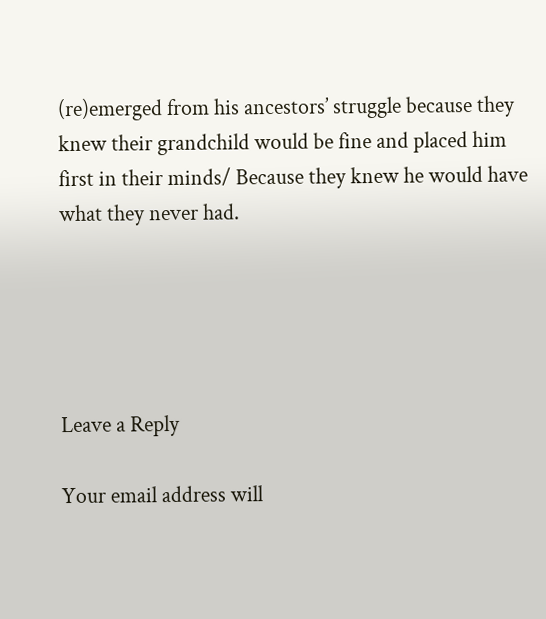(re)emerged from his ancestors’ struggle because they knew their grandchild would be fine and placed him first in their minds/ Because they knew he would have what they never had.





Leave a Reply

Your email address will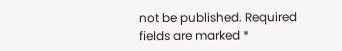not be published. Required fields are marked *